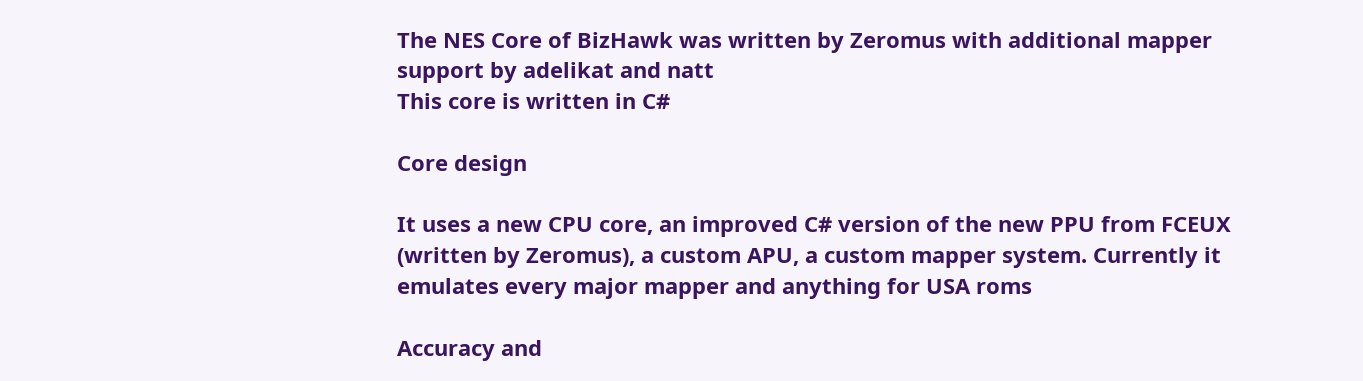The NES Core of BizHawk was written by Zeromus with additional mapper support by adelikat and natt
This core is written in C#

Core design

It uses a new CPU core, an improved C# version of the new PPU from FCEUX (written by Zeromus), a custom APU, a custom mapper system. Currently it emulates every major mapper and anything for USA roms

Accuracy and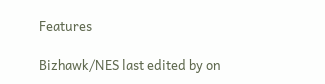Features

Bizhawk/NES last edited by on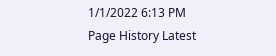1/1/2022 6:13 PM
Page History Latest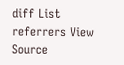diff List referrers View Source